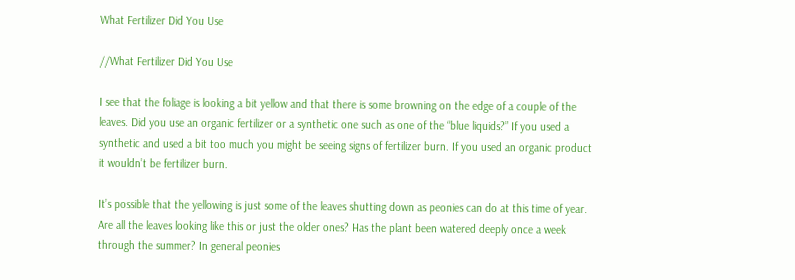What Fertilizer Did You Use

//What Fertilizer Did You Use

I see that the foliage is looking a bit yellow and that there is some browning on the edge of a couple of the leaves. Did you use an organic fertilizer or a synthetic one such as one of the “blue liquids?” If you used a synthetic and used a bit too much you might be seeing signs of fertilizer burn. If you used an organic product it wouldn’t be fertilizer burn.

It’s possible that the yellowing is just some of the leaves shutting down as peonies can do at this time of year. Are all the leaves looking like this or just the older ones? Has the plant been watered deeply once a week through the summer? In general peonies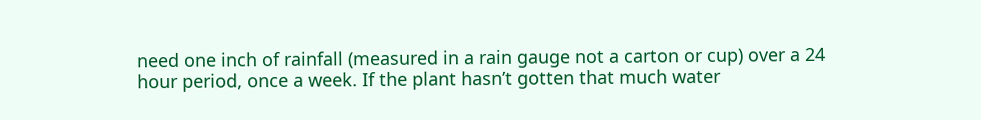need one inch of rainfall (measured in a rain gauge not a carton or cup) over a 24 hour period, once a week. If the plant hasn’t gotten that much water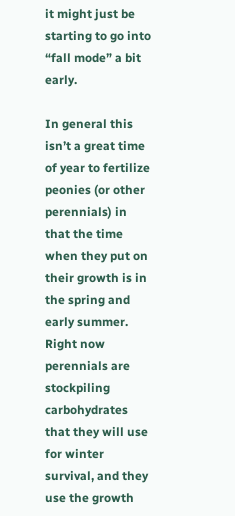it might just be starting to go into “fall mode” a bit early.

In general this isn’t a great time of year to fertilize peonies (or other perennials) in that the time when they put on their growth is in the spring and early summer. Right now perennials are stockpiling carbohydrates that they will use for winter survival, and they use the growth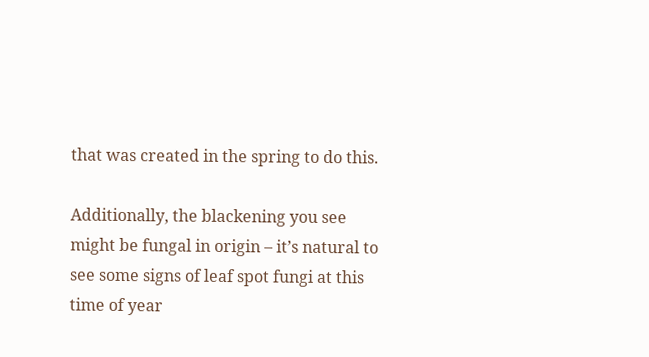that was created in the spring to do this.

Additionally, the blackening you see might be fungal in origin – it’s natural to see some signs of leaf spot fungi at this time of year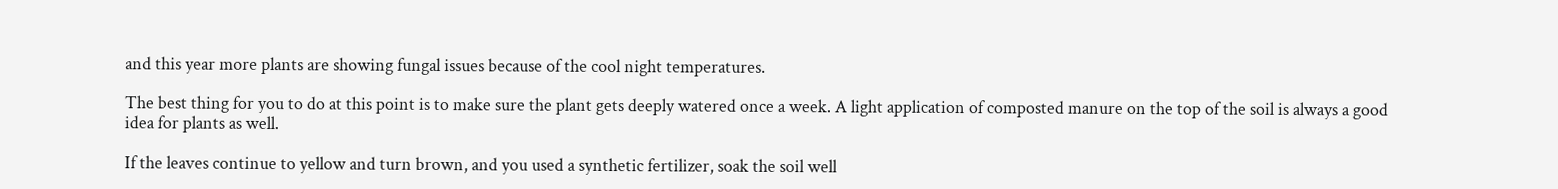and this year more plants are showing fungal issues because of the cool night temperatures.

The best thing for you to do at this point is to make sure the plant gets deeply watered once a week. A light application of composted manure on the top of the soil is always a good idea for plants as well.

If the leaves continue to yellow and turn brown, and you used a synthetic fertilizer, soak the soil well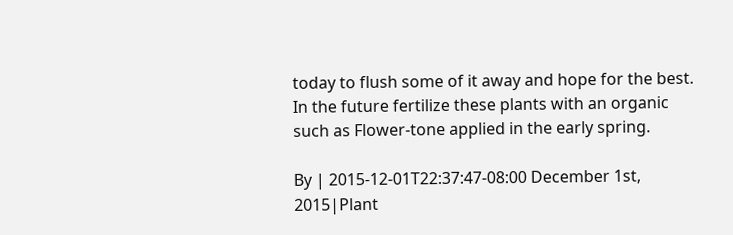today to flush some of it away and hope for the best. In the future fertilize these plants with an organic such as Flower-tone applied in the early spring.

By | 2015-12-01T22:37:47-08:00 December 1st, 2015|Plant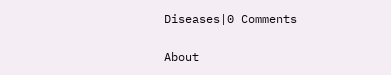Diseases|0 Comments

About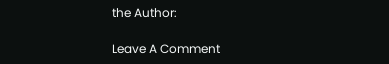the Author:

Leave A Comment